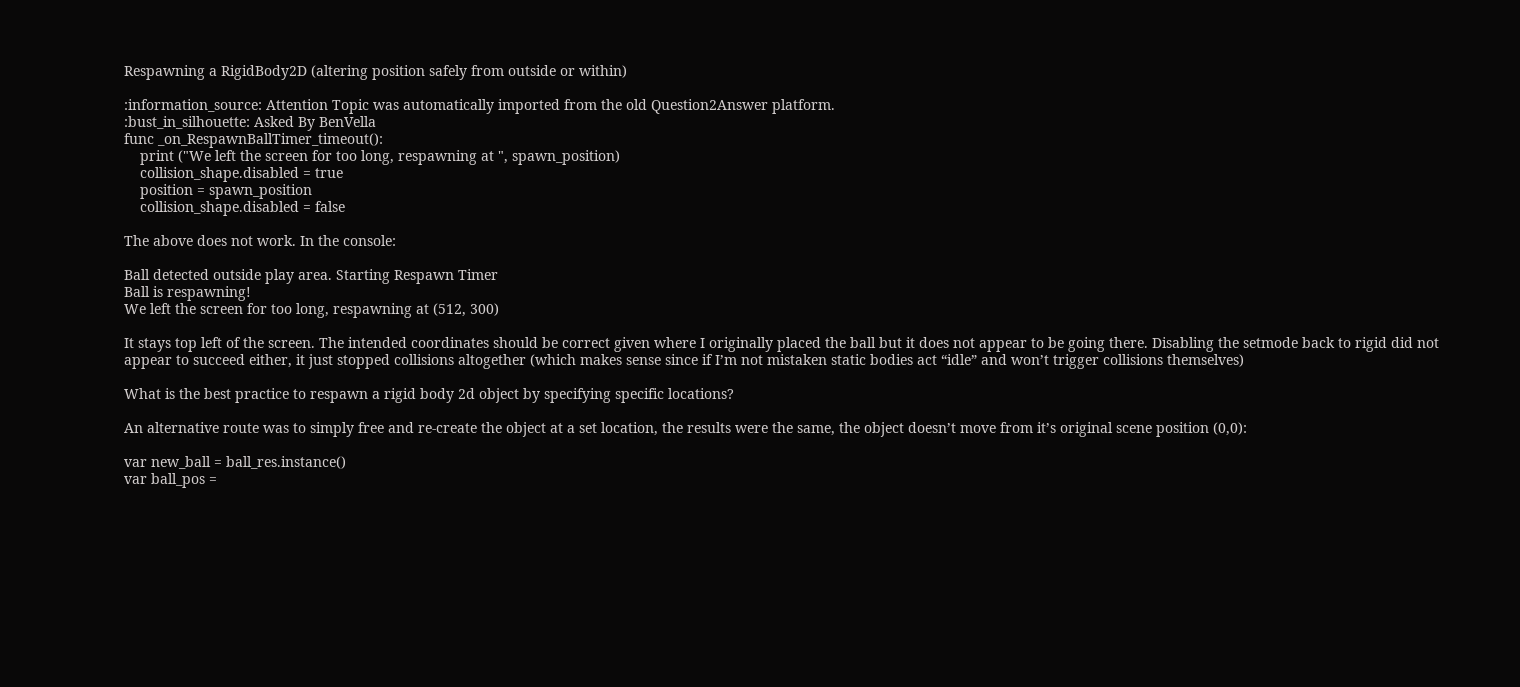Respawning a RigidBody2D (altering position safely from outside or within)

:information_source: Attention Topic was automatically imported from the old Question2Answer platform.
:bust_in_silhouette: Asked By BenVella
func _on_RespawnBallTimer_timeout():
    print ("We left the screen for too long, respawning at ", spawn_position)
    collision_shape.disabled = true
    position = spawn_position
    collision_shape.disabled = false

The above does not work. In the console:

Ball detected outside play area. Starting Respawn Timer
Ball is respawning!
We left the screen for too long, respawning at (512, 300)

It stays top left of the screen. The intended coordinates should be correct given where I originally placed the ball but it does not appear to be going there. Disabling the setmode back to rigid did not appear to succeed either, it just stopped collisions altogether (which makes sense since if I’m not mistaken static bodies act “idle” and won’t trigger collisions themselves)

What is the best practice to respawn a rigid body 2d object by specifying specific locations?

An alternative route was to simply free and re-create the object at a set location, the results were the same, the object doesn’t move from it’s original scene position (0,0):

var new_ball = ball_res.instance()
var ball_pos =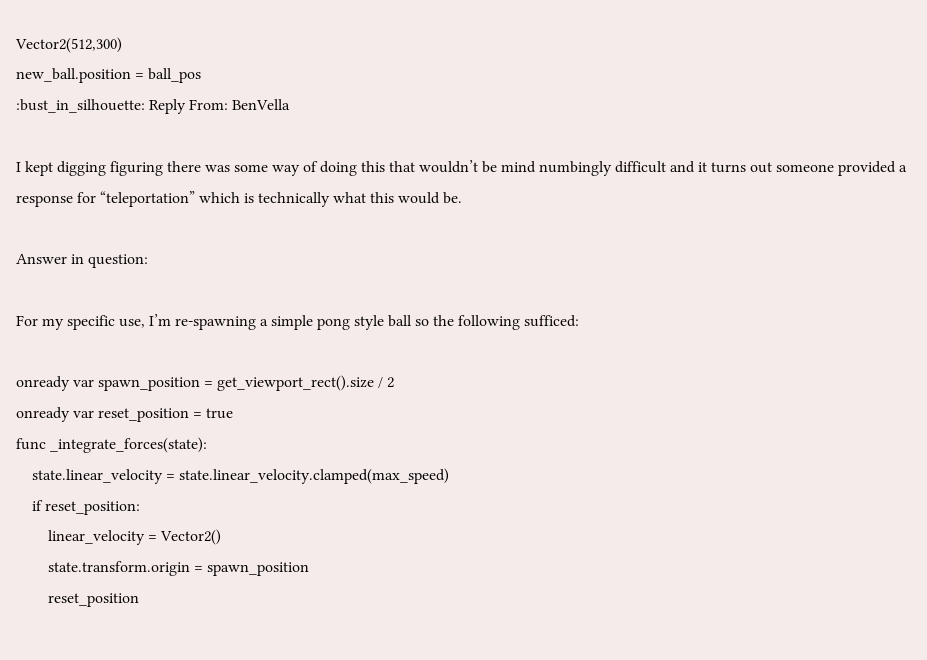Vector2(512,300)
new_ball.position = ball_pos
:bust_in_silhouette: Reply From: BenVella

I kept digging figuring there was some way of doing this that wouldn’t be mind numbingly difficult and it turns out someone provided a response for “teleportation” which is technically what this would be.

Answer in question:

For my specific use, I’m re-spawning a simple pong style ball so the following sufficed:

onready var spawn_position = get_viewport_rect().size / 2
onready var reset_position = true
func _integrate_forces(state):
    state.linear_velocity = state.linear_velocity.clamped(max_speed)
    if reset_position:
        linear_velocity = Vector2()
        state.transform.origin = spawn_position
        reset_position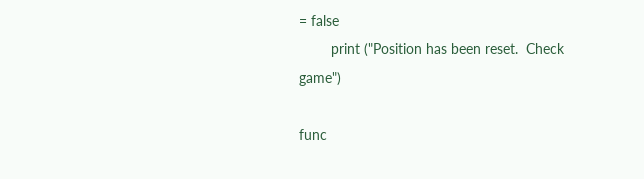= false
        print ("Position has been reset.  Check game")

func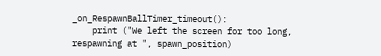_on_RespawnBallTimer_timeout():
    print ("We left the screen for too long, respawning at ", spawn_position)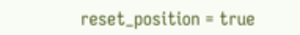reset_position = true